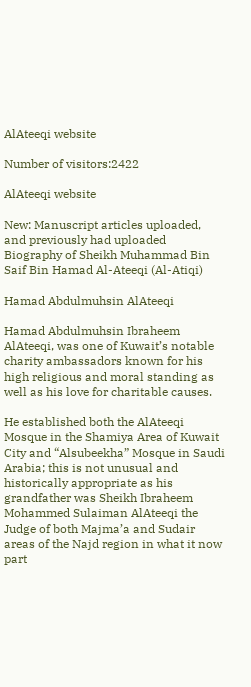AlAteeqi website

Number of visitors:2422

AlAteeqi website

New: Manuscript articles uploaded, and previously had uploaded Biography of Sheikh Muhammad Bin Saif Bin Hamad Al-Ateeqi (Al-Atiqi)

Hamad Abdulmuhsin AlAteeqi

Hamad Abdulmuhsin Ibraheem AlAteeqi, was one of Kuwait’s notable charity ambassadors known for his high religious and moral standing as well as his love for charitable causes.

He established both the AlAteeqi Mosque in the Shamiya Area of Kuwait City and “Alsubeekha” Mosque in Saudi Arabia; this is not unusual and historically appropriate as his grandfather was Sheikh Ibraheem Mohammed Sulaiman AlAteeqi the Judge of both Majma’a and Sudair areas of the Najd region in what it now part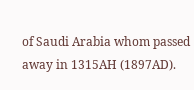of Saudi Arabia whom passed away in 1315AH (1897AD).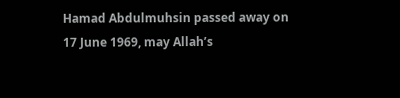Hamad Abdulmuhsin passed away on 17 June 1969, may Allah’s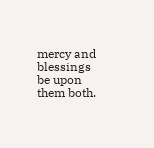mercy and blessings be upon them both.